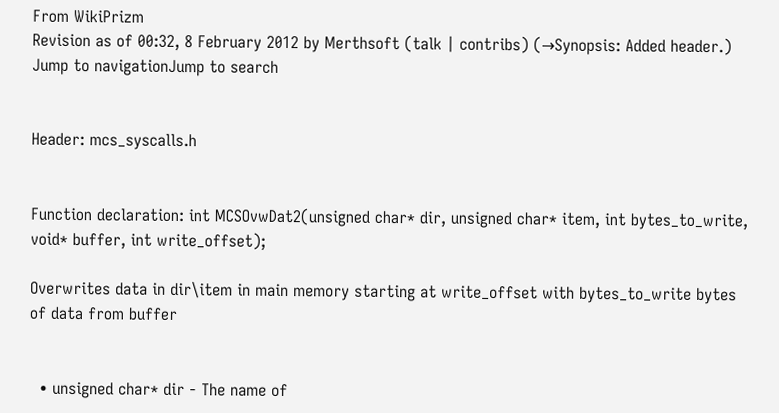From WikiPrizm
Revision as of 00:32, 8 February 2012 by Merthsoft (talk | contribs) (→Synopsis: Added header.)
Jump to navigationJump to search


Header: mcs_syscalls.h


Function declaration: int MCSOvwDat2(unsigned char* dir, unsigned char* item, int bytes_to_write, void* buffer, int write_offset);

Overwrites data in dir\item in main memory starting at write_offset with bytes_to_write bytes of data from buffer


  • unsigned char* dir - The name of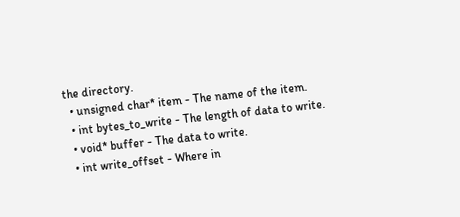the directory.
  • unsigned char* item - The name of the item.
  • int bytes_to_write - The length of data to write.
  • void* buffer - The data to write.
  • int write_offset - Where in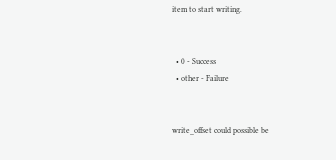item to start writing.


  • 0 - Success
  • other - Failure


write_offset could possible be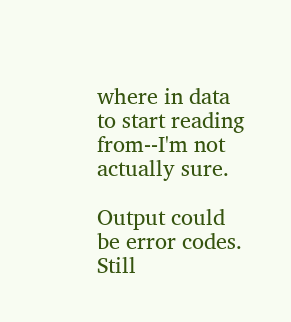where in data to start reading from--I'm not actually sure.

Output could be error codes. Still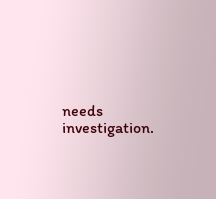needs investigation.